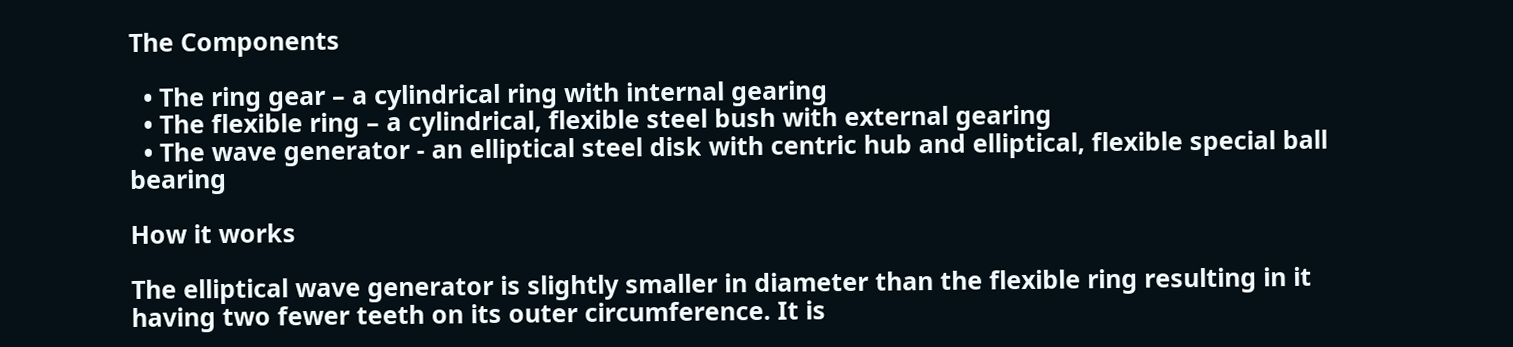The Components

  • The ring gear – a cylindrical ring with internal gearing
  • The flexible ring – a cylindrical, flexible steel bush with external gearing
  • The wave generator - an elliptical steel disk with centric hub and elliptical, flexible special ball bearing

How it works

The elliptical wave generator is slightly smaller in diameter than the flexible ring resulting in it having two fewer teeth on its outer circumference. It is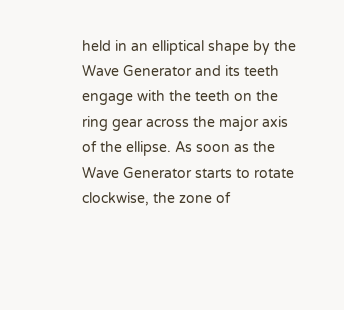held in an elliptical shape by the Wave Generator and its teeth engage with the teeth on the ring gear across the major axis of the ellipse. As soon as the Wave Generator starts to rotate clockwise, the zone of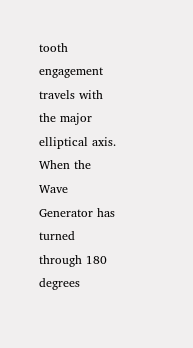tooth engagement travels with the major elliptical axis. When the Wave Generator has turned through 180 degrees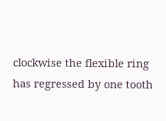clockwise the flexible ring has regressed by one tooth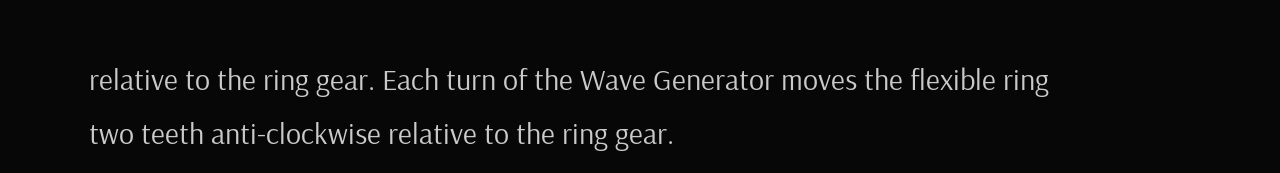relative to the ring gear. Each turn of the Wave Generator moves the flexible ring two teeth anti-clockwise relative to the ring gear.